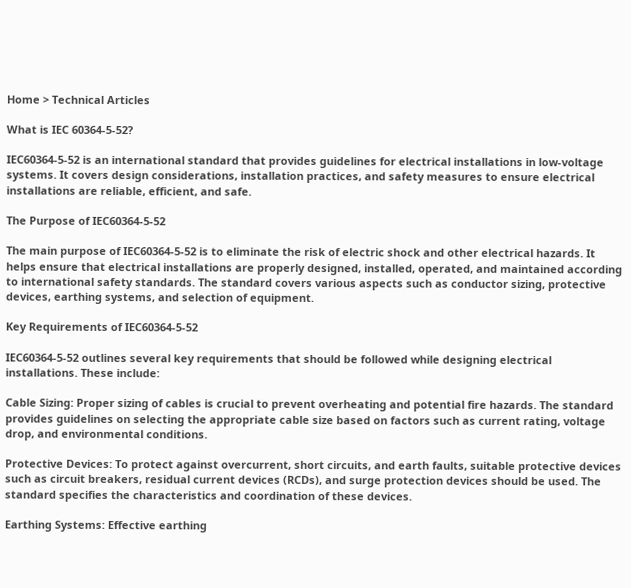Home > Technical Articles

What is IEC 60364-5-52?

IEC60364-5-52 is an international standard that provides guidelines for electrical installations in low-voltage systems. It covers design considerations, installation practices, and safety measures to ensure electrical installations are reliable, efficient, and safe.

The Purpose of IEC60364-5-52

The main purpose of IEC60364-5-52 is to eliminate the risk of electric shock and other electrical hazards. It helps ensure that electrical installations are properly designed, installed, operated, and maintained according to international safety standards. The standard covers various aspects such as conductor sizing, protective devices, earthing systems, and selection of equipment.

Key Requirements of IEC60364-5-52

IEC60364-5-52 outlines several key requirements that should be followed while designing electrical installations. These include:

Cable Sizing: Proper sizing of cables is crucial to prevent overheating and potential fire hazards. The standard provides guidelines on selecting the appropriate cable size based on factors such as current rating, voltage drop, and environmental conditions.

Protective Devices: To protect against overcurrent, short circuits, and earth faults, suitable protective devices such as circuit breakers, residual current devices (RCDs), and surge protection devices should be used. The standard specifies the characteristics and coordination of these devices.

Earthing Systems: Effective earthing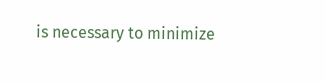is necessary to minimize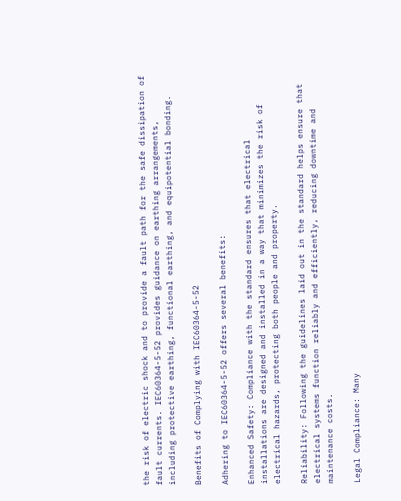the risk of electric shock and to provide a fault path for the safe dissipation of fault currents. IEC60364-5-52 provides guidance on earthing arrangements, including protective earthing, functional earthing, and equipotential bonding.

Benefits of Complying with IEC60364-5-52

Adhering to IEC60364-5-52 offers several benefits:

Enhanced Safety: Compliance with the standard ensures that electrical installations are designed and installed in a way that minimizes the risk of electrical hazards, protecting both people and property.

Reliability: Following the guidelines laid out in the standard helps ensure that electrical systems function reliably and efficiently, reducing downtime and maintenance costs.

Legal Compliance: Many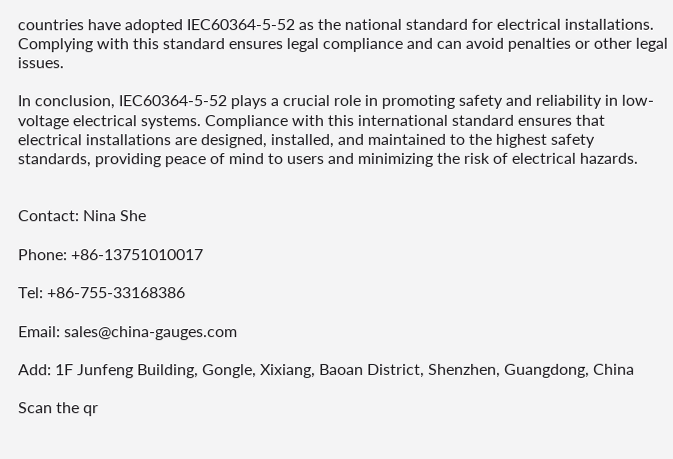countries have adopted IEC60364-5-52 as the national standard for electrical installations. Complying with this standard ensures legal compliance and can avoid penalties or other legal issues.

In conclusion, IEC60364-5-52 plays a crucial role in promoting safety and reliability in low-voltage electrical systems. Compliance with this international standard ensures that electrical installations are designed, installed, and maintained to the highest safety standards, providing peace of mind to users and minimizing the risk of electrical hazards.


Contact: Nina She

Phone: +86-13751010017

Tel: +86-755-33168386

Email: sales@china-gauges.com

Add: 1F Junfeng Building, Gongle, Xixiang, Baoan District, Shenzhen, Guangdong, China

Scan the qr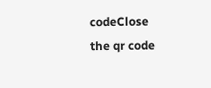codeClose
the qr code